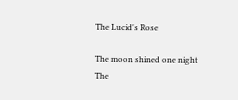The Lucid's Rose

The moon shined one night
The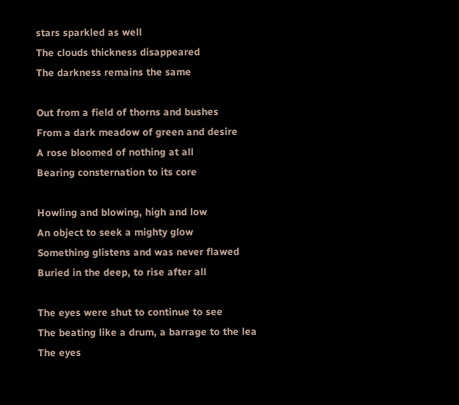stars sparkled as well
The clouds thickness disappeared
The darkness remains the same

Out from a field of thorns and bushes
From a dark meadow of green and desire
A rose bloomed of nothing at all
Bearing consternation to its core

Howling and blowing, high and low
An object to seek a mighty glow
Something glistens and was never flawed
Buried in the deep, to rise after all

The eyes were shut to continue to see
The beating like a drum, a barrage to the lea
The eyes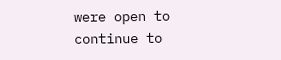were open to continue to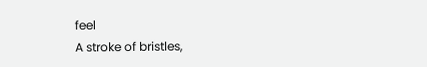feel
A stroke of bristles,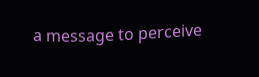a message to perceive